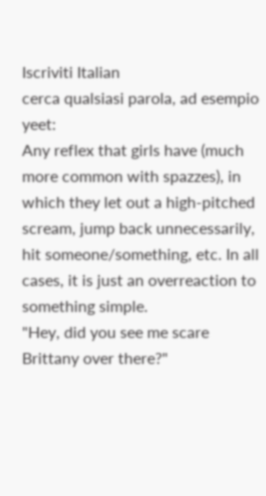Iscriviti Italian
cerca qualsiasi parola, ad esempio yeet:
Any reflex that girls have (much more common with spazzes), in which they let out a high-pitched scream, jump back unnecessarily, hit someone/something, etc. In all cases, it is just an overreaction to something simple.
"Hey, did you see me scare Brittany over there?"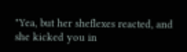"Yea, but her sheflexes reacted, and she kicked you in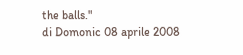the balls."
di Domonic 08 aprile 2008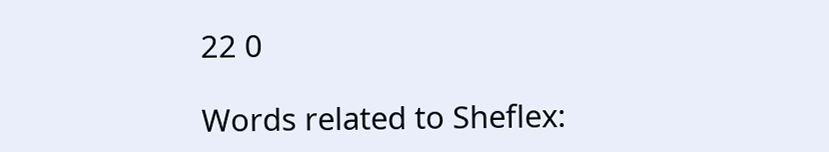22 0

Words related to Sheflex: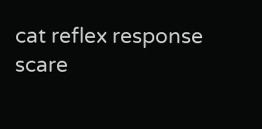cat reflex response scare